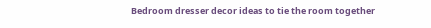Bedroom dresser decor ideas to tie the room together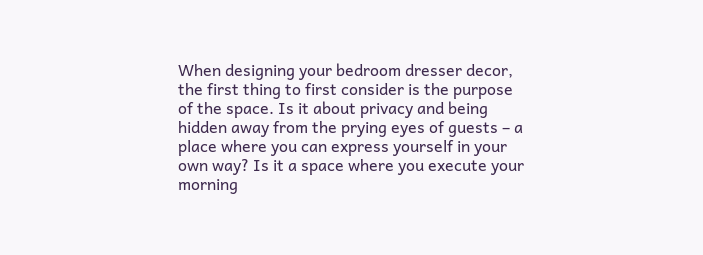When designing your bedroom dresser decor, the first thing to first consider is the purpose of the space. Is it about privacy and being hidden away from the prying eyes of guests – a place where you can express yourself in your own way? Is it a space where you execute your morning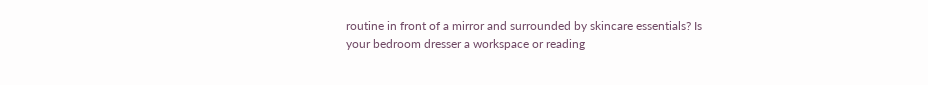routine in front of a mirror and surrounded by skincare essentials? Is your bedroom dresser a workspace or reading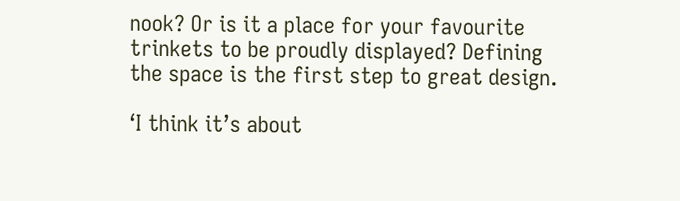nook? Or is it a place for your favourite trinkets to be proudly displayed? Defining the space is the first step to great design.

‘I think it’s about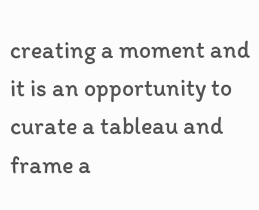creating a moment and it is an opportunity to curate a tableau and frame a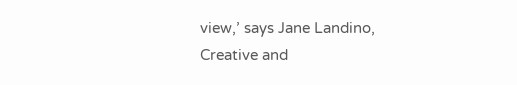view,’ says Jane Landino, Creative and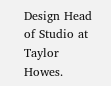Design Head of Studio at Taylor Howes.